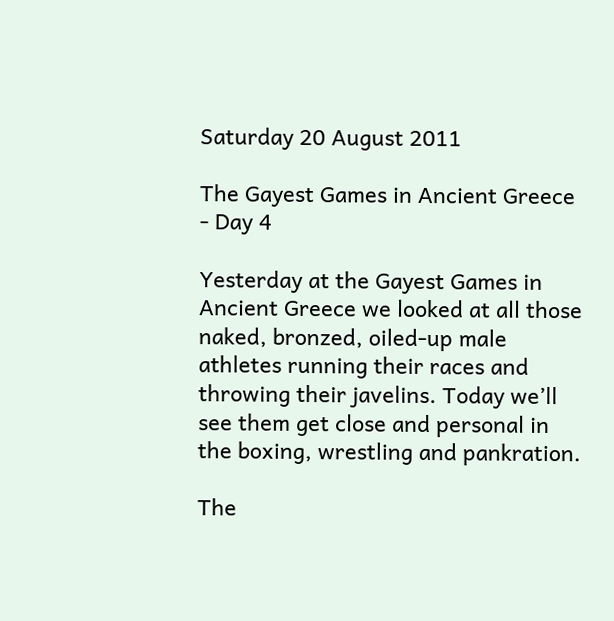Saturday 20 August 2011

The Gayest Games in Ancient Greece - Day 4

Yesterday at the Gayest Games in Ancient Greece we looked at all those naked, bronzed, oiled-up male athletes running their races and throwing their javelins. Today we’ll see them get close and personal in the boxing, wrestling and pankration.

The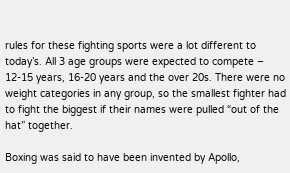rules for these fighting sports were a lot different to today’s. All 3 age groups were expected to compete – 12-15 years, 16-20 years and the over 20s. There were no weight categories in any group, so the smallest fighter had to fight the biggest if their names were pulled “out of the hat” together.

Boxing was said to have been invented by Apollo,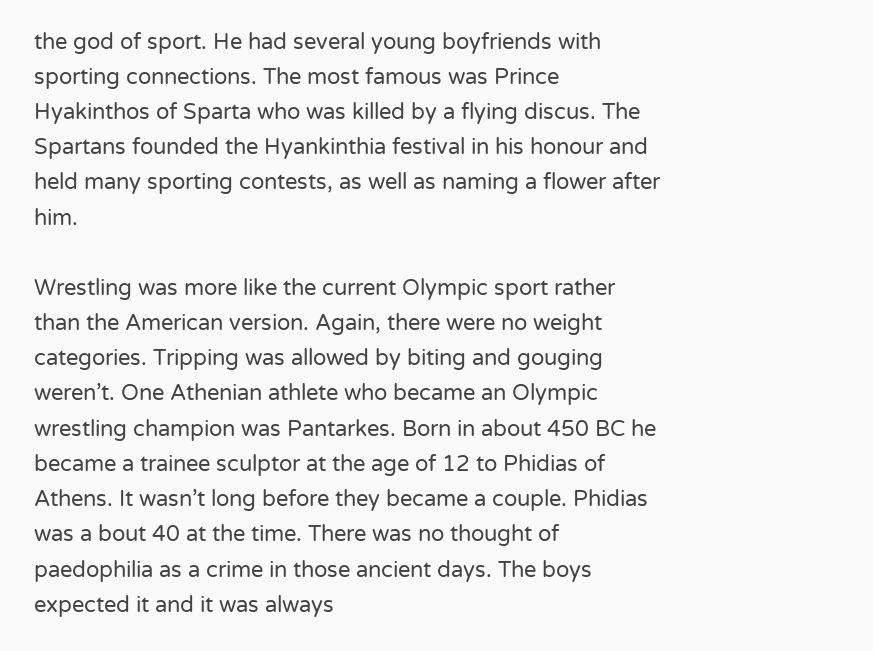the god of sport. He had several young boyfriends with sporting connections. The most famous was Prince Hyakinthos of Sparta who was killed by a flying discus. The Spartans founded the Hyankinthia festival in his honour and held many sporting contests, as well as naming a flower after him.

Wrestling was more like the current Olympic sport rather than the American version. Again, there were no weight categories. Tripping was allowed by biting and gouging weren’t. One Athenian athlete who became an Olympic wrestling champion was Pantarkes. Born in about 450 BC he became a trainee sculptor at the age of 12 to Phidias of Athens. It wasn’t long before they became a couple. Phidias was a bout 40 at the time. There was no thought of paedophilia as a crime in those ancient days. The boys expected it and it was always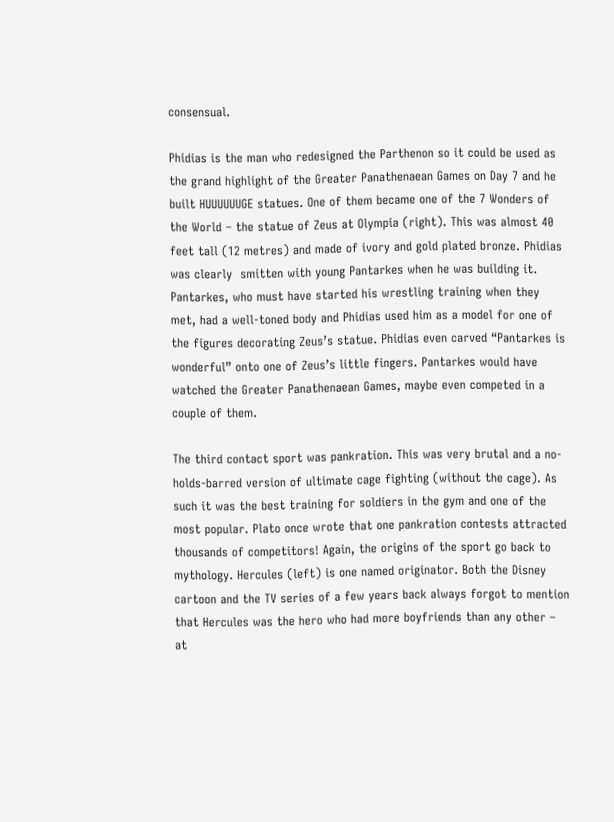consensual.

Phidias is the man who redesigned the Parthenon so it could be used as the grand highlight of the Greater Panathenaean Games on Day 7 and he built HUUUUUUGE statues. One of them became one of the 7 Wonders of the World – the statue of Zeus at Olympia (right). This was almost 40 feet tall (12 metres) and made of ivory and gold plated bronze. Phidias was clearly  smitten with young Pantarkes when he was building it. Pantarkes, who must have started his wrestling training when they met, had a well-toned body and Phidias used him as a model for one of the figures decorating Zeus’s statue. Phidias even carved “Pantarkes is wonderful” onto one of Zeus’s little fingers. Pantarkes would have watched the Greater Panathenaean Games, maybe even competed in a couple of them.

The third contact sport was pankration. This was very brutal and a no-holds-barred version of ultimate cage fighting (without the cage). As such it was the best training for soldiers in the gym and one of the most popular. Plato once wrote that one pankration contests attracted thousands of competitors! Again, the origins of the sport go back to mythology. Hercules (left) is one named originator. Both the Disney cartoon and the TV series of a few years back always forgot to mention that Hercules was the hero who had more boyfriends than any other – at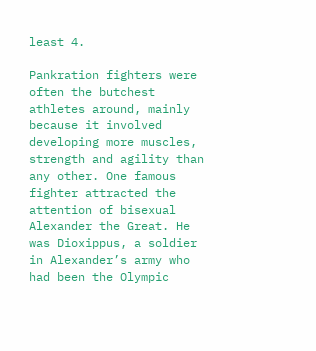least 4.

Pankration fighters were often the butchest athletes around, mainly because it involved developing more muscles, strength and agility than any other. One famous fighter attracted the attention of bisexual Alexander the Great. He was Dioxippus, a soldier in Alexander’s army who had been the Olympic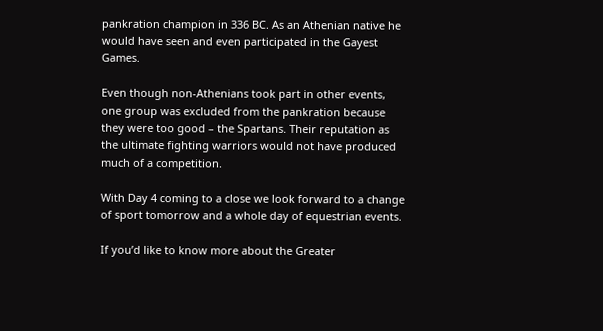pankration champion in 336 BC. As an Athenian native he would have seen and even participated in the Gayest Games.

Even though non-Athenians took part in other events, one group was excluded from the pankration because they were too good – the Spartans. Their reputation as the ultimate fighting warriors would not have produced much of a competition.

With Day 4 coming to a close we look forward to a change of sport tomorrow and a whole day of equestrian events.

If you’d like to know more about the Greater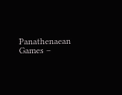Panathenaean Games –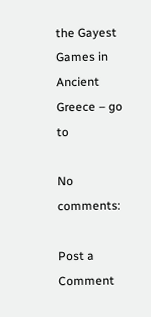the Gayest Games in Ancient Greece – go to

No comments:

Post a Comment